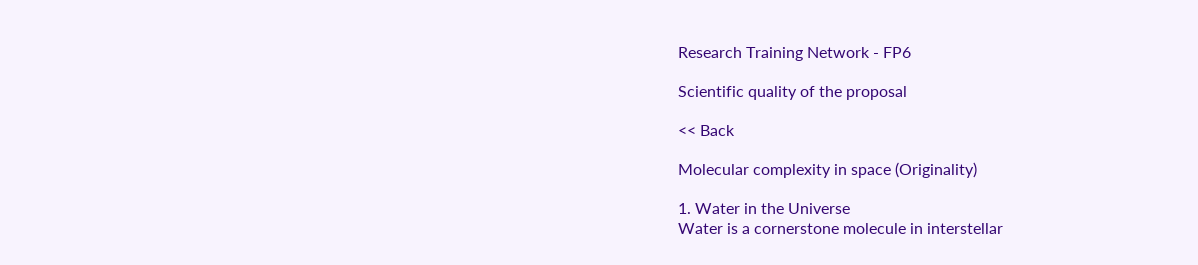Research Training Network - FP6

Scientific quality of the proposal

<< Back

Molecular complexity in space (Originality)

1. Water in the Universe
Water is a cornerstone molecule in interstellar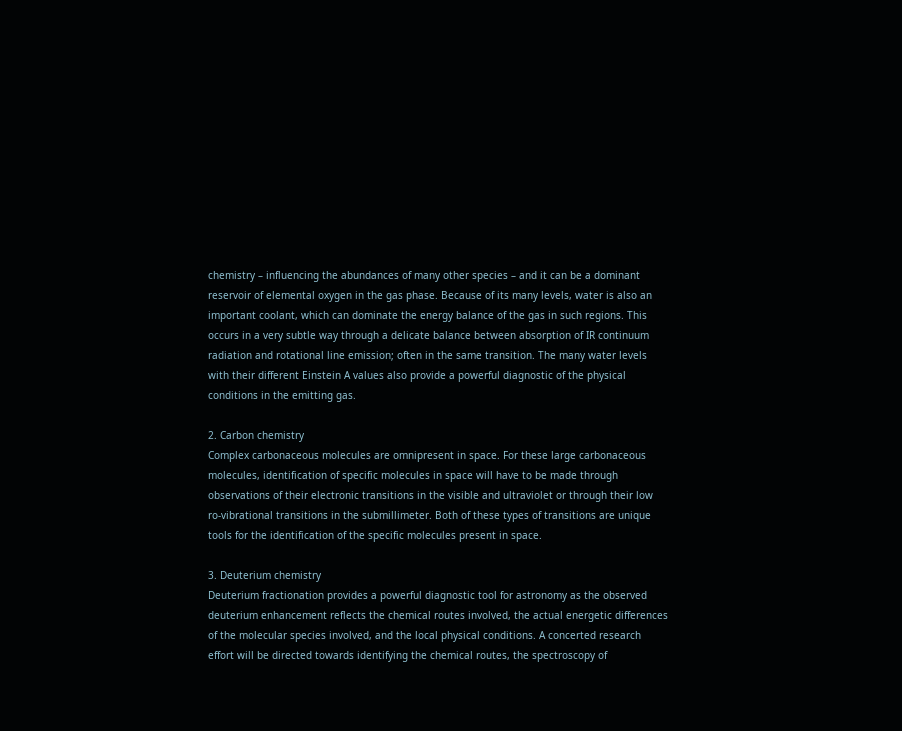chemistry – influencing the abundances of many other species – and it can be a dominant reservoir of elemental oxygen in the gas phase. Because of its many levels, water is also an important coolant, which can dominate the energy balance of the gas in such regions. This occurs in a very subtle way through a delicate balance between absorption of IR continuum radiation and rotational line emission; often in the same transition. The many water levels with their different Einstein A values also provide a powerful diagnostic of the physical conditions in the emitting gas.

2. Carbon chemistry
Complex carbonaceous molecules are omnipresent in space. For these large carbonaceous molecules, identification of specific molecules in space will have to be made through observations of their electronic transitions in the visible and ultraviolet or through their low ro-vibrational transitions in the submillimeter. Both of these types of transitions are unique tools for the identification of the specific molecules present in space.

3. Deuterium chemistry
Deuterium fractionation provides a powerful diagnostic tool for astronomy as the observed deuterium enhancement reflects the chemical routes involved, the actual energetic differences of the molecular species involved, and the local physical conditions. A concerted research effort will be directed towards identifying the chemical routes, the spectroscopy of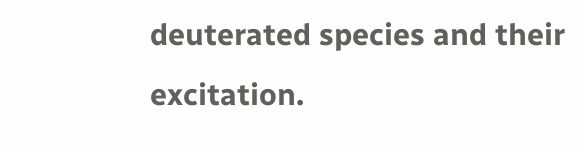deuterated species and their excitation.